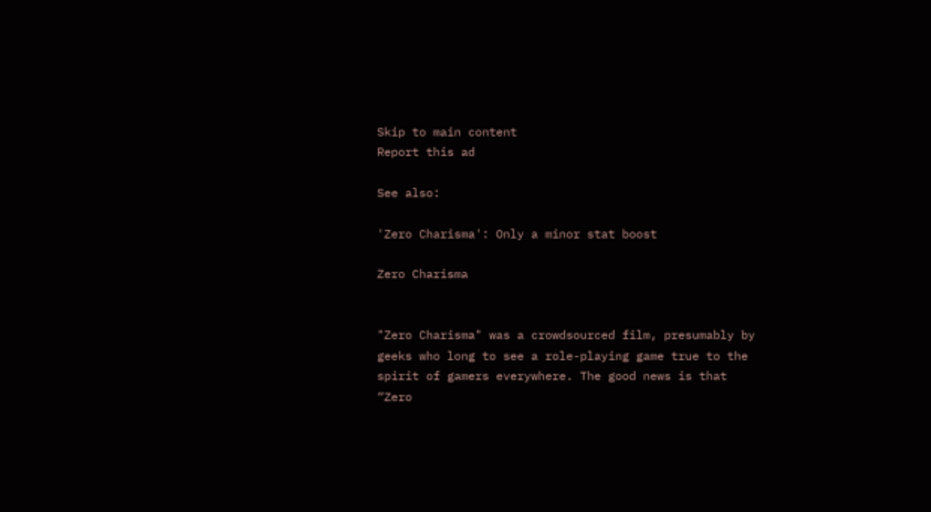Skip to main content
Report this ad

See also:

'Zero Charisma': Only a minor stat boost

Zero Charisma


"Zero Charisma" was a crowdsourced film, presumably by geeks who long to see a role-playing game true to the spirit of gamers everywhere. The good news is that “Zero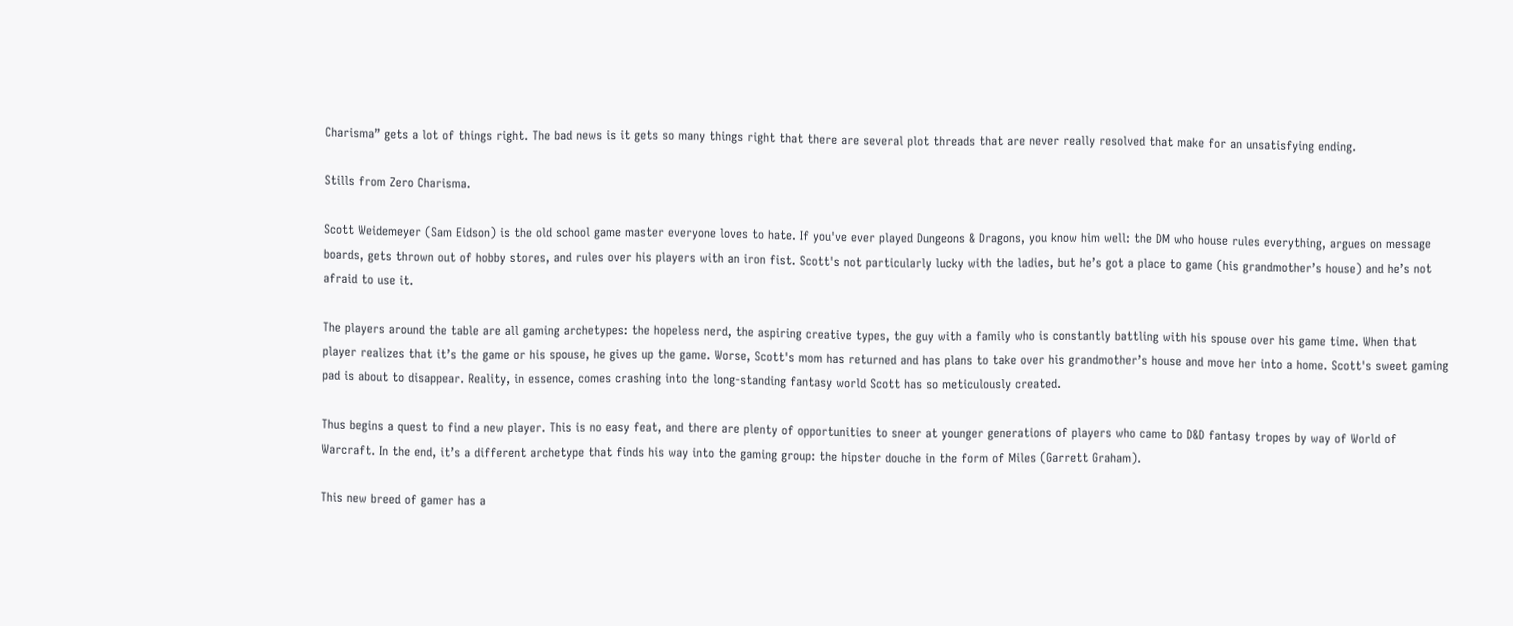Charisma” gets a lot of things right. The bad news is it gets so many things right that there are several plot threads that are never really resolved that make for an unsatisfying ending.

Stills from Zero Charisma.

Scott Weidemeyer (Sam Eidson) is the old school game master everyone loves to hate. If you've ever played Dungeons & Dragons, you know him well: the DM who house rules everything, argues on message boards, gets thrown out of hobby stores, and rules over his players with an iron fist. Scott's not particularly lucky with the ladies, but he’s got a place to game (his grandmother’s house) and he’s not afraid to use it.

The players around the table are all gaming archetypes: the hopeless nerd, the aspiring creative types, the guy with a family who is constantly battling with his spouse over his game time. When that player realizes that it’s the game or his spouse, he gives up the game. Worse, Scott's mom has returned and has plans to take over his grandmother’s house and move her into a home. Scott's sweet gaming pad is about to disappear. Reality, in essence, comes crashing into the long-standing fantasy world Scott has so meticulously created.

Thus begins a quest to find a new player. This is no easy feat, and there are plenty of opportunities to sneer at younger generations of players who came to D&D fantasy tropes by way of World of Warcraft. In the end, it’s a different archetype that finds his way into the gaming group: the hipster douche in the form of Miles (Garrett Graham).

This new breed of gamer has a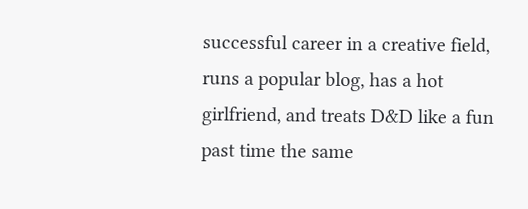successful career in a creative field, runs a popular blog, has a hot girlfriend, and treats D&D like a fun past time the same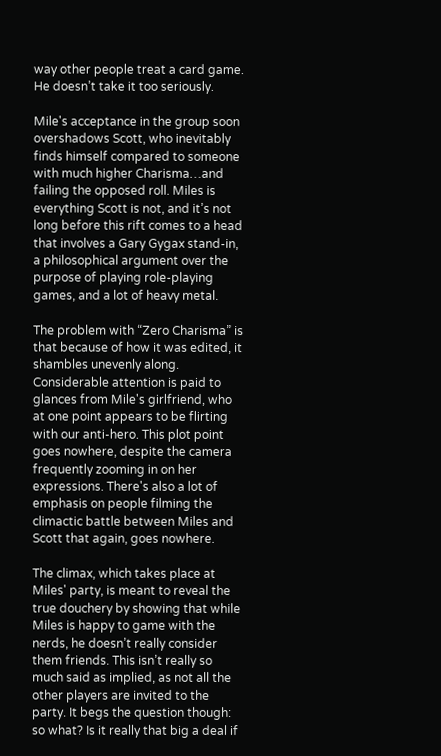way other people treat a card game. He doesn’t take it too seriously.

Mile's acceptance in the group soon overshadows Scott, who inevitably finds himself compared to someone with much higher Charisma…and failing the opposed roll. Miles is everything Scott is not, and it’s not long before this rift comes to a head that involves a Gary Gygax stand-in, a philosophical argument over the purpose of playing role-playing games, and a lot of heavy metal.

The problem with “Zero Charisma” is that because of how it was edited, it shambles unevenly along. Considerable attention is paid to glances from Mile's girlfriend, who at one point appears to be flirting with our anti-hero. This plot point goes nowhere, despite the camera frequently zooming in on her expressions. There's also a lot of emphasis on people filming the climactic battle between Miles and Scott that again, goes nowhere.

The climax, which takes place at Miles' party, is meant to reveal the true douchery by showing that while Miles is happy to game with the nerds, he doesn’t really consider them friends. This isn’t really so much said as implied, as not all the other players are invited to the party. It begs the question though: so what? Is it really that big a deal if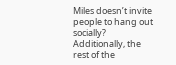Miles doesn’t invite people to hang out socially? Additionally, the rest of the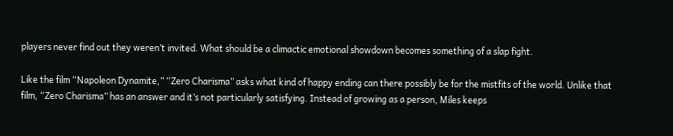players never find out they weren’t invited. What should be a climactic emotional showdown becomes something of a slap fight.

Like the film “Napoleon Dynamite,” “Zero Charisma” asks what kind of happy ending can there possibly be for the mistfits of the world. Unlike that film, “Zero Charisma” has an answer and it’s not particularly satisfying. Instead of growing as a person, Miles keeps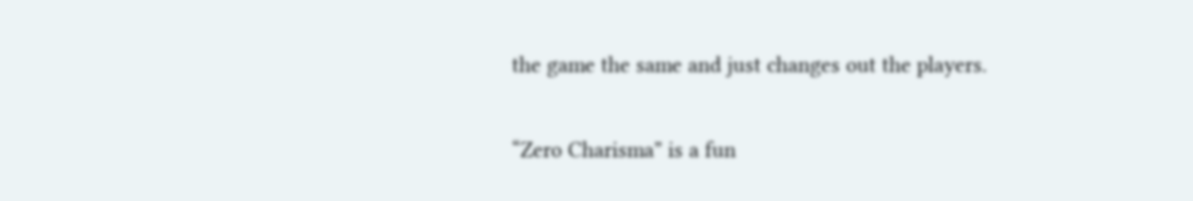the game the same and just changes out the players.

“Zero Charisma” is a fun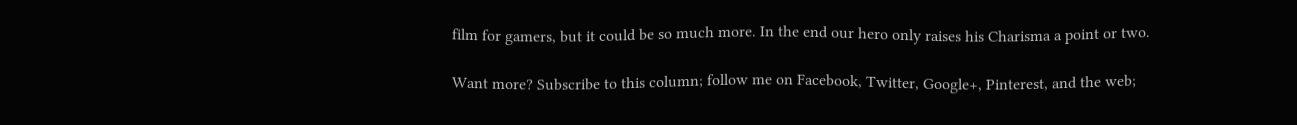film for gamers, but it could be so much more. In the end our hero only raises his Charisma a point or two.

Want more? Subscribe to this column; follow me on Facebook, Twitter, Google+, Pinterest, and the web;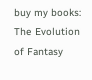buy my books: The Evolution of Fantasy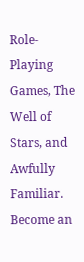Role-Playing Games, The Well of Stars, and Awfully Familiar. Become an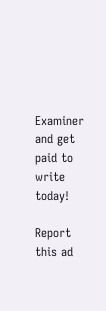Examiner and get paid to write today!

Report this ad